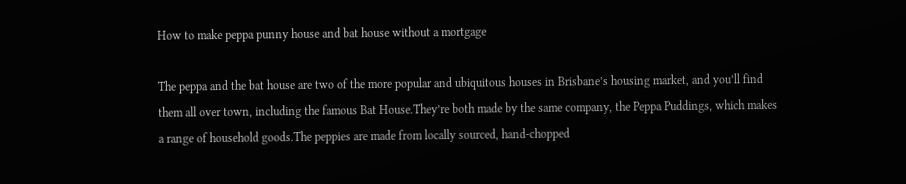How to make peppa punny house and bat house without a mortgage

The peppa and the bat house are two of the more popular and ubiquitous houses in Brisbane’s housing market, and you’ll find them all over town, including the famous Bat House.They’re both made by the same company, the Peppa Puddings, which makes a range of household goods.The peppies are made from locally sourced, hand-chopped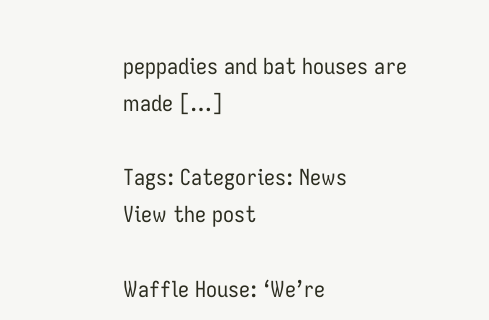peppadies and bat houses are made […]

Tags: Categories: News
View the post

Waffle House: ‘We’re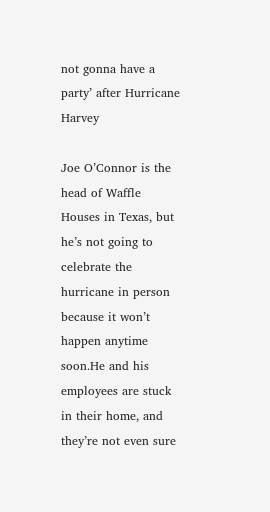not gonna have a party’ after Hurricane Harvey

Joe O’Connor is the head of Waffle Houses in Texas, but he’s not going to celebrate the hurricane in person because it won’t happen anytime soon.He and his employees are stuck in their home, and they’re not even sure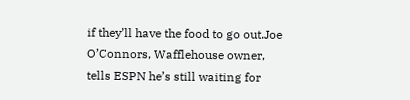if they’ll have the food to go out.Joe O’Connors, Wafflehouse owner, tells ESPN he’s still waiting for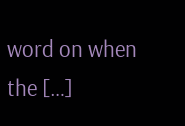word on when the […]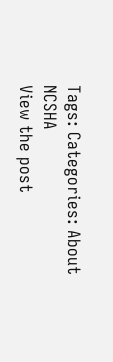Tags: Categories: About NCSHA
View the post